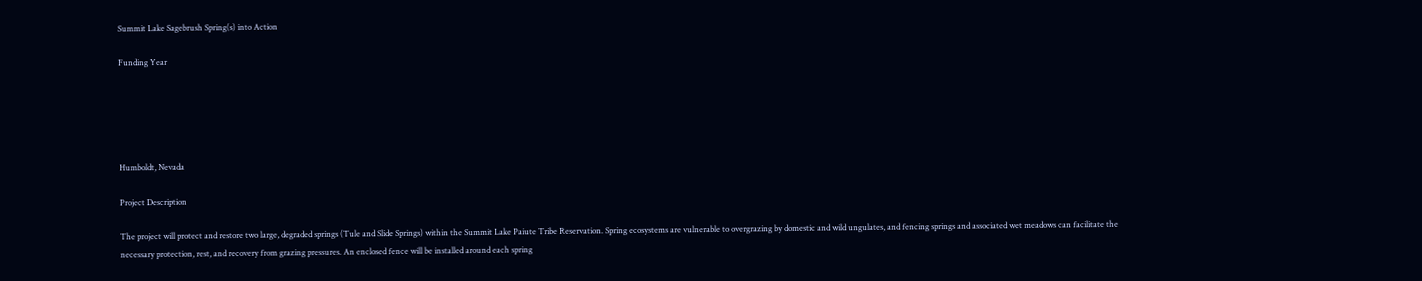Summit Lake Sagebrush Spring(s) into Action

Funding Year





Humboldt, Nevada

Project Description

The project will protect and restore two large, degraded springs (Tule and Slide Springs) within the Summit Lake Paiute Tribe Reservation. Spring ecosystems are vulnerable to overgrazing by domestic and wild ungulates, and fencing springs and associated wet meadows can facilitate the necessary protection, rest, and recovery from grazing pressures. An enclosed fence will be installed around each spring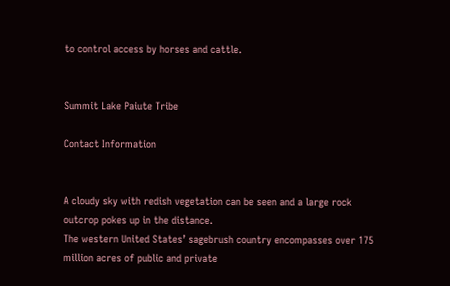to control access by horses and cattle.


Summit Lake Paiute Tribe

Contact Information


A cloudy sky with redish vegetation can be seen and a large rock outcrop pokes up in the distance.
The western United States’ sagebrush country encompasses over 175 million acres of public and private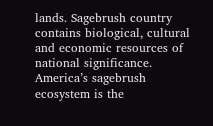lands. Sagebrush country contains biological, cultural and economic resources of national significance. America’s sagebrush ecosystem is the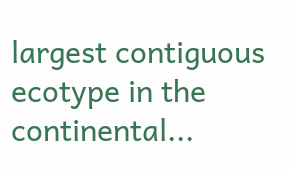largest contiguous ecotype in the continental...